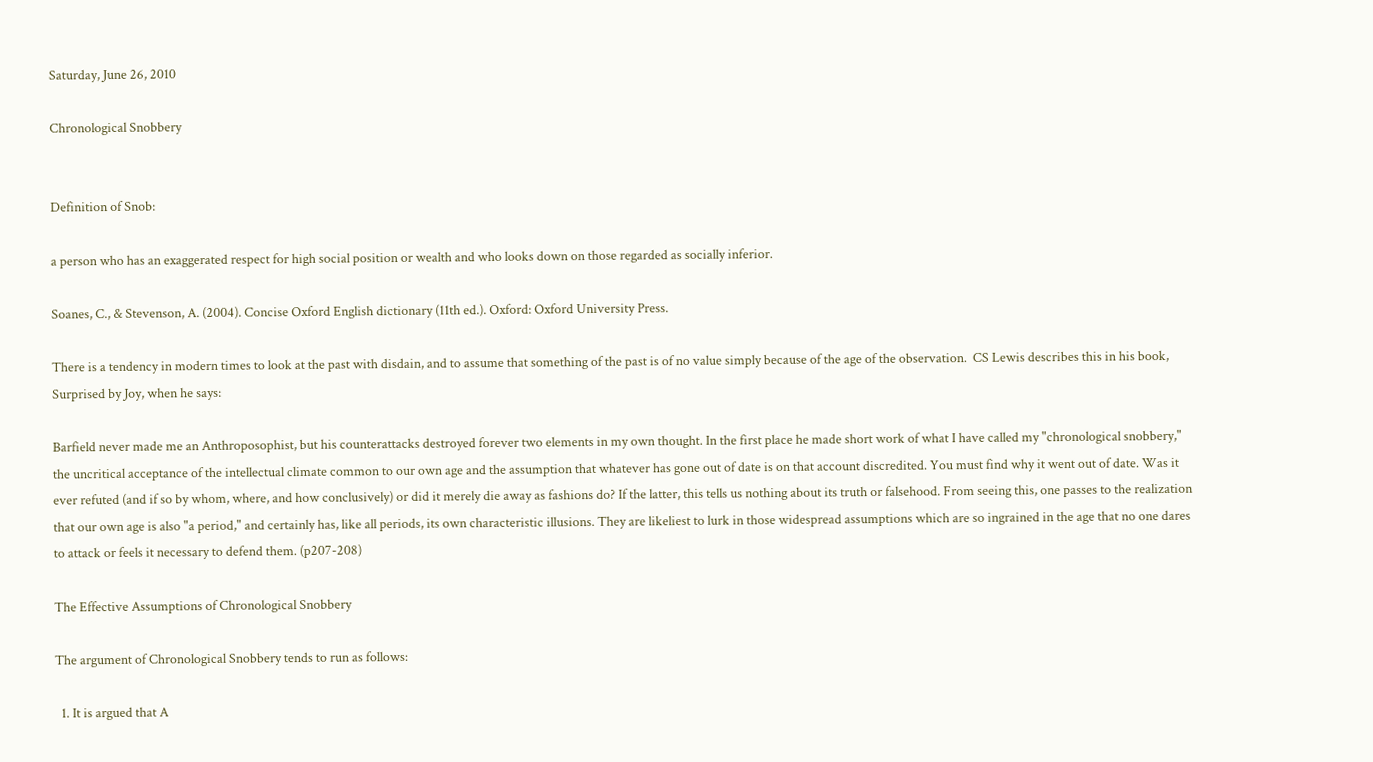Saturday, June 26, 2010

Chronological Snobbery


Definition of Snob:

a person who has an exaggerated respect for high social position or wealth and who looks down on those regarded as socially inferior.

Soanes, C., & Stevenson, A. (2004). Concise Oxford English dictionary (11th ed.). Oxford: Oxford University Press.

There is a tendency in modern times to look at the past with disdain, and to assume that something of the past is of no value simply because of the age of the observation.  CS Lewis describes this in his book, Surprised by Joy, when he says:

Barfield never made me an Anthroposophist, but his counterattacks destroyed forever two elements in my own thought. In the first place he made short work of what I have called my "chronological snobbery," the uncritical acceptance of the intellectual climate common to our own age and the assumption that whatever has gone out of date is on that account discredited. You must find why it went out of date. Was it ever refuted (and if so by whom, where, and how conclusively) or did it merely die away as fashions do? If the latter, this tells us nothing about its truth or falsehood. From seeing this, one passes to the realization that our own age is also "a period," and certainly has, like all periods, its own characteristic illusions. They are likeliest to lurk in those widespread assumptions which are so ingrained in the age that no one dares to attack or feels it necessary to defend them. (p207-208)

The Effective Assumptions of Chronological Snobbery

The argument of Chronological Snobbery tends to run as follows:

  1. It is argued that A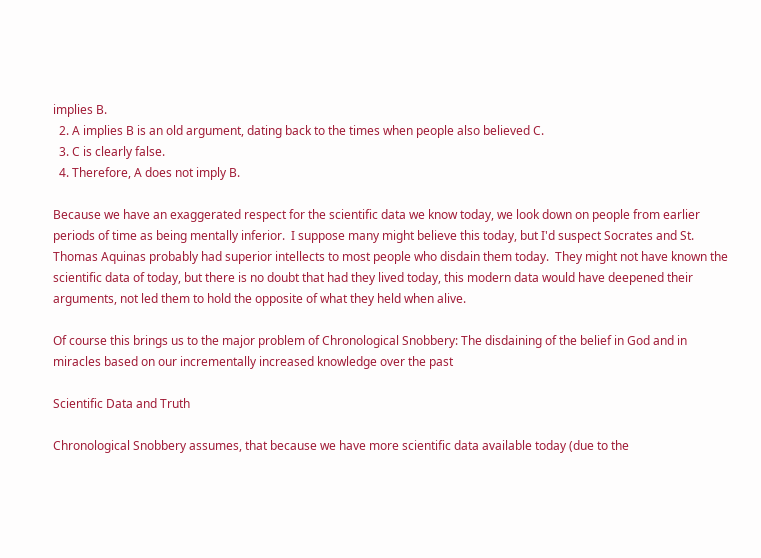implies B.
  2. A implies B is an old argument, dating back to the times when people also believed C.
  3. C is clearly false.
  4. Therefore, A does not imply B.

Because we have an exaggerated respect for the scientific data we know today, we look down on people from earlier periods of time as being mentally inferior.  I suppose many might believe this today, but I'd suspect Socrates and St. Thomas Aquinas probably had superior intellects to most people who disdain them today.  They might not have known the scientific data of today, but there is no doubt that had they lived today, this modern data would have deepened their arguments, not led them to hold the opposite of what they held when alive.

Of course this brings us to the major problem of Chronological Snobbery: The disdaining of the belief in God and in miracles based on our incrementally increased knowledge over the past

Scientific Data and Truth

Chronological Snobbery assumes, that because we have more scientific data available today (due to the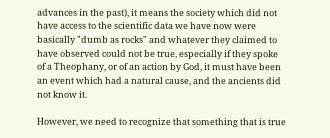advances in the past), it means the society which did not have access to the scientific data we have now were basically "dumb as rocks" and whatever they claimed to have observed could not be true, especially if they spoke of a Theophany, or of an action by God, it must have been an event which had a natural cause, and the ancients did not know it.

However, we need to recognize that something that is true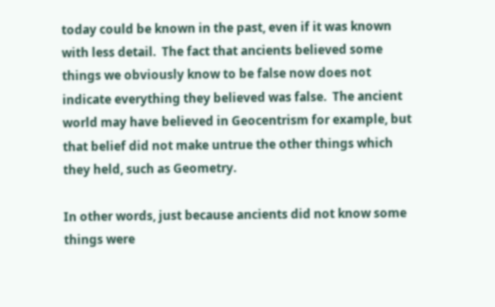today could be known in the past, even if it was known with less detail.  The fact that ancients believed some things we obviously know to be false now does not indicate everything they believed was false.  The ancient world may have believed in Geocentrism for example, but that belief did not make untrue the other things which they held, such as Geometry.

In other words, just because ancients did not know some things were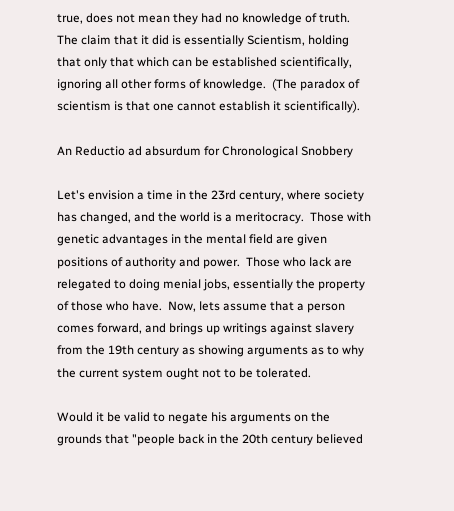true, does not mean they had no knowledge of truth.  The claim that it did is essentially Scientism, holding that only that which can be established scientifically, ignoring all other forms of knowledge.  (The paradox of scientism is that one cannot establish it scientifically).

An Reductio ad absurdum for Chronological Snobbery

Let's envision a time in the 23rd century, where society has changed, and the world is a meritocracy.  Those with genetic advantages in the mental field are given positions of authority and power.  Those who lack are relegated to doing menial jobs, essentially the property of those who have.  Now, lets assume that a person comes forward, and brings up writings against slavery from the 19th century as showing arguments as to why the current system ought not to be tolerated.

Would it be valid to negate his arguments on the grounds that "people back in the 20th century believed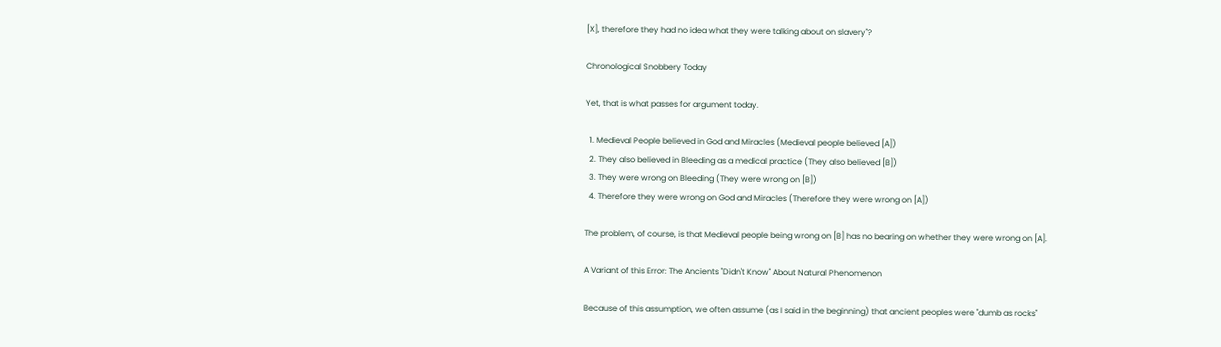[X], therefore they had no idea what they were talking about on slavery"?

Chronological Snobbery Today

Yet, that is what passes for argument today.

  1. Medieval People believed in God and Miracles (Medieval people believed [A])
  2. They also believed in Bleeding as a medical practice (They also believed [B])
  3. They were wrong on Bleeding (They were wrong on [B])
  4. Therefore they were wrong on God and Miracles (Therefore they were wrong on [A])

The problem, of course, is that Medieval people being wrong on [B] has no bearing on whether they were wrong on [A].

A Variant of this Error: The Ancients "Didn't Know" About Natural Phenomenon

Because of this assumption, we often assume (as I said in the beginning) that ancient peoples were "dumb as rocks"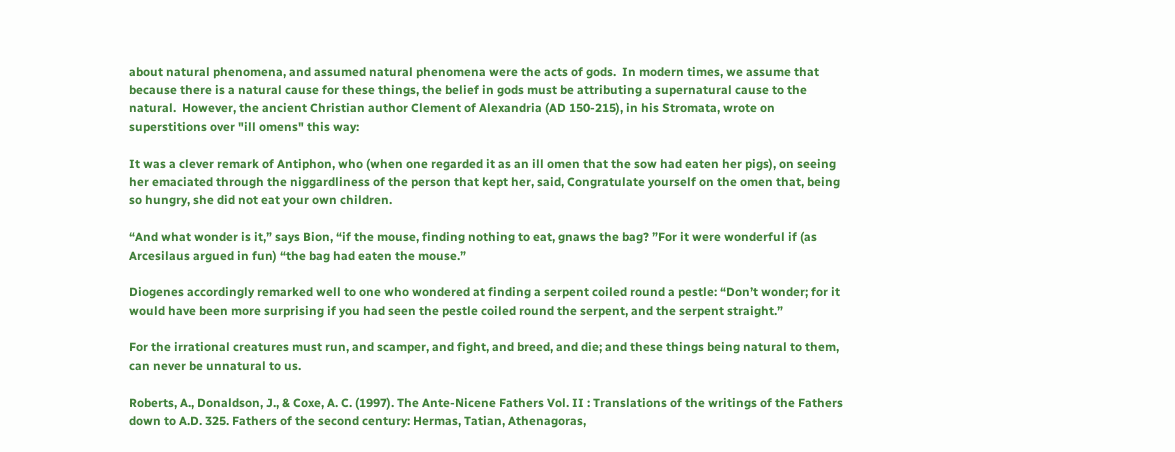about natural phenomena, and assumed natural phenomena were the acts of gods.  In modern times, we assume that because there is a natural cause for these things, the belief in gods must be attributing a supernatural cause to the natural.  However, the ancient Christian author Clement of Alexandria (AD 150-215), in his Stromata, wrote on superstitions over "ill omens" this way:

It was a clever remark of Antiphon, who (when one regarded it as an ill omen that the sow had eaten her pigs), on seeing her emaciated through the niggardliness of the person that kept her, said, Congratulate yourself on the omen that, being so hungry, she did not eat your own children.

“And what wonder is it,” says Bion, “if the mouse, finding nothing to eat, gnaws the bag? ”For it were wonderful if (as Arcesilaus argued in fun) “the bag had eaten the mouse.”

Diogenes accordingly remarked well to one who wondered at finding a serpent coiled round a pestle: “Don’t wonder; for it would have been more surprising if you had seen the pestle coiled round the serpent, and the serpent straight.”

For the irrational creatures must run, and scamper, and fight, and breed, and die; and these things being natural to them, can never be unnatural to us.

Roberts, A., Donaldson, J., & Coxe, A. C. (1997). The Ante-Nicene Fathers Vol. II : Translations of the writings of the Fathers down to A.D. 325. Fathers of the second century: Hermas, Tatian, Athenagoras,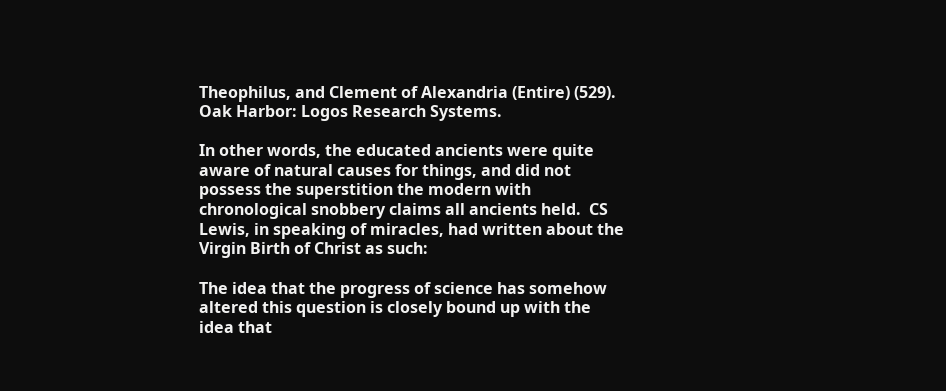Theophilus, and Clement of Alexandria (Entire) (529). Oak Harbor: Logos Research Systems.

In other words, the educated ancients were quite aware of natural causes for things, and did not possess the superstition the modern with chronological snobbery claims all ancients held.  CS Lewis, in speaking of miracles, had written about the Virgin Birth of Christ as such:

The idea that the progress of science has somehow altered this question is closely bound up with the idea that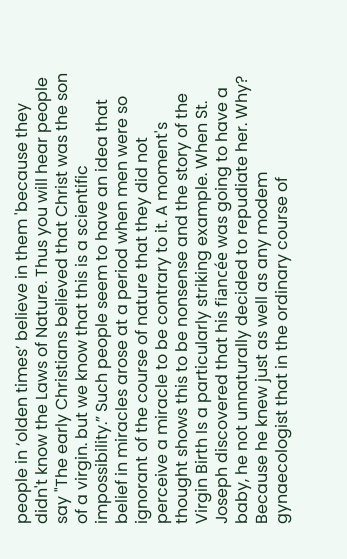people in ‘olden times’ believe in them 'because they didn't know the Laws of Nature. Thus you will hear people say "The early Christians believed that Christ was the son of a virgin. but we know that this is a scientific impossibility.” Such people seem to have an idea that belief in miracles arose at a period when men were so ignorant of the course of nature that they did not perceive a miracle to be contrary to it. A moment's thought shows this to be nonsense and the story of the Virgin Birth Is a particularly striking example. When St. Joseph discovered that his fiancée was going to have a baby, he not unnaturally decided to repudiate her. Why? Because he knew just as well as any modem gynaecologist that in the ordinary course of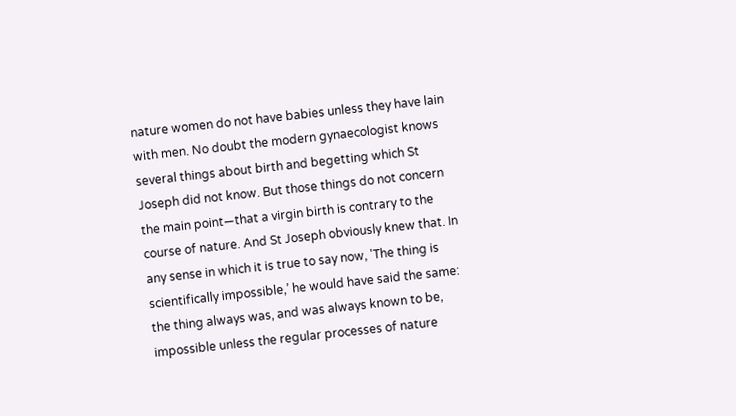nature women do not have babies unless they have lain with men. No doubt the modern gynaecologist knows several things about birth and begetting which St Joseph did not know. But those things do not concern the main point—that a virgin birth is contrary to the course of nature. And St Joseph obviously knew that. In any sense in which it is true to say now, 'The thing is scientifically impossible,’ he would have said the same: the thing always was, and was always known to be, impossible unless the regular processes of nature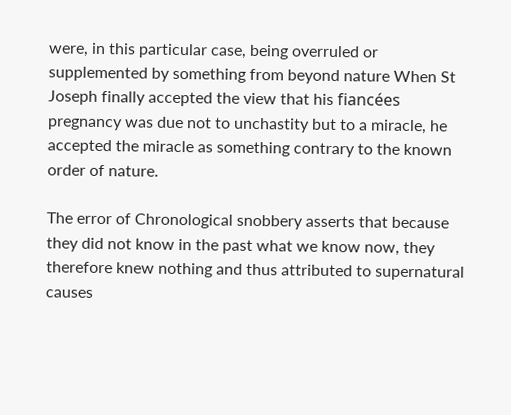were, in this particular case, being overruled or supplemented by something from beyond nature When St Joseph finally accepted the view that his fiancées pregnancy was due not to unchastity but to a miracle, he accepted the miracle as something contrary to the known order of nature.

The error of Chronological snobbery asserts that because they did not know in the past what we know now, they therefore knew nothing and thus attributed to supernatural causes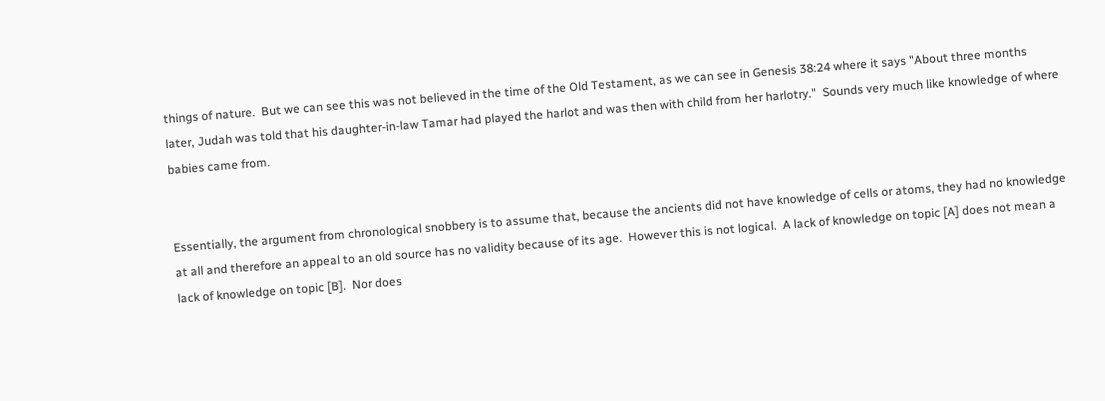things of nature.  But we can see this was not believed in the time of the Old Testament, as we can see in Genesis 38:24 where it says "About three months later, Judah was told that his daughter-in-law Tamar had played the harlot and was then with child from her harlotry."  Sounds very much like knowledge of where babies came from.


Essentially, the argument from chronological snobbery is to assume that, because the ancients did not have knowledge of cells or atoms, they had no knowledge at all and therefore an appeal to an old source has no validity because of its age.  However this is not logical.  A lack of knowledge on topic [A] does not mean a lack of knowledge on topic [B].  Nor does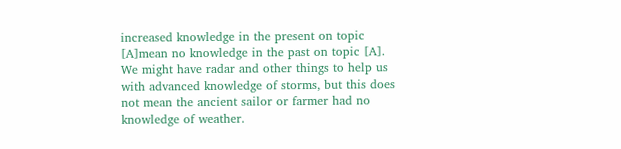increased knowledge in the present on topic [A]mean no knowledge in the past on topic [A].  We might have radar and other things to help us with advanced knowledge of storms, but this does not mean the ancient sailor or farmer had no knowledge of weather.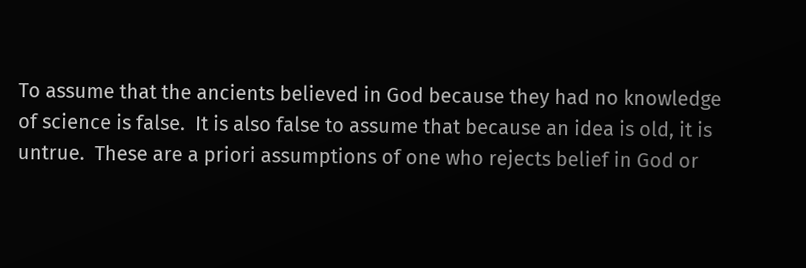To assume that the ancients believed in God because they had no knowledge of science is false.  It is also false to assume that because an idea is old, it is untrue.  These are a priori assumptions of one who rejects belief in God or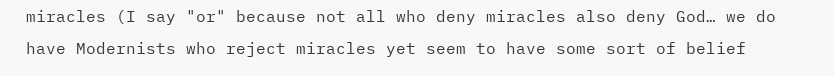miracles (I say "or" because not all who deny miracles also deny God… we do have Modernists who reject miracles yet seem to have some sort of belief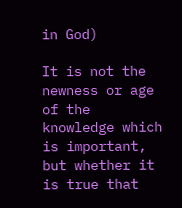in God)

It is not the newness or age of the knowledge which is important, but whether it is true that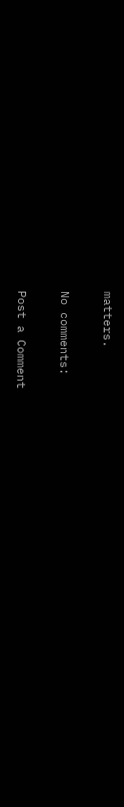matters.

No comments:

Post a Comment